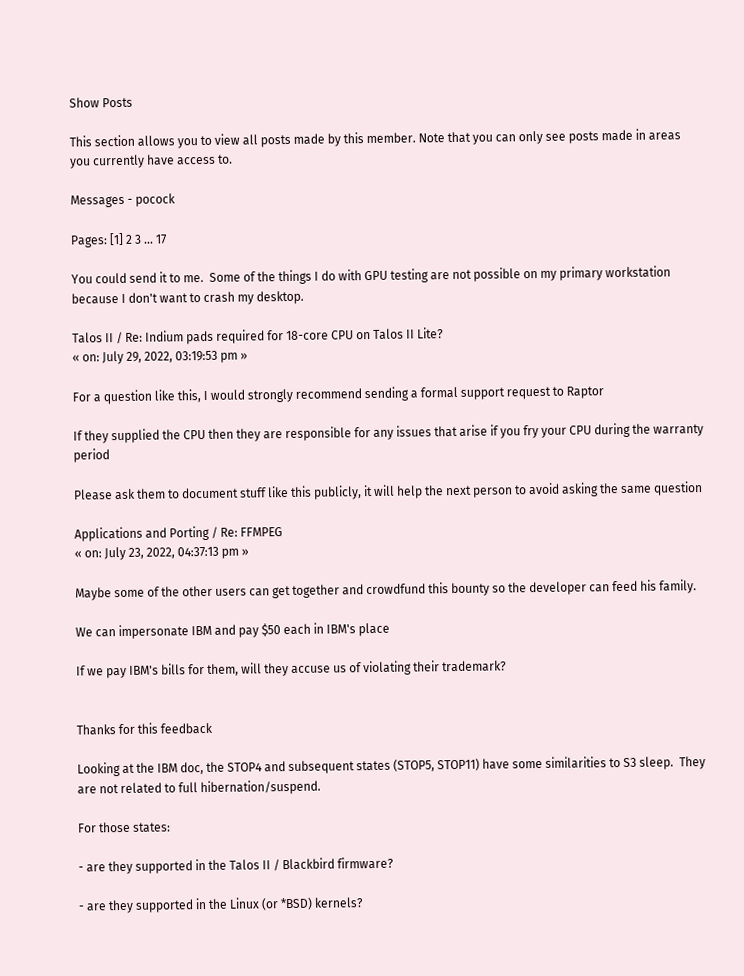Show Posts

This section allows you to view all posts made by this member. Note that you can only see posts made in areas you currently have access to.

Messages - pocock

Pages: [1] 2 3 ... 17

You could send it to me.  Some of the things I do with GPU testing are not possible on my primary workstation because I don't want to crash my desktop.

Talos II / Re: Indium pads required for 18-core CPU on Talos II Lite?
« on: July 29, 2022, 03:19:53 pm »

For a question like this, I would strongly recommend sending a formal support request to Raptor

If they supplied the CPU then they are responsible for any issues that arise if you fry your CPU during the warranty period

Please ask them to document stuff like this publicly, it will help the next person to avoid asking the same question

Applications and Porting / Re: FFMPEG
« on: July 23, 2022, 04:37:13 pm »

Maybe some of the other users can get together and crowdfund this bounty so the developer can feed his family.

We can impersonate IBM and pay $50 each in IBM's place

If we pay IBM's bills for them, will they accuse us of violating their trademark?


Thanks for this feedback

Looking at the IBM doc, the STOP4 and subsequent states (STOP5, STOP11) have some similarities to S3 sleep.  They are not related to full hibernation/suspend.

For those states:

- are they supported in the Talos II / Blackbird firmware?

- are they supported in the Linux (or *BSD) kernels?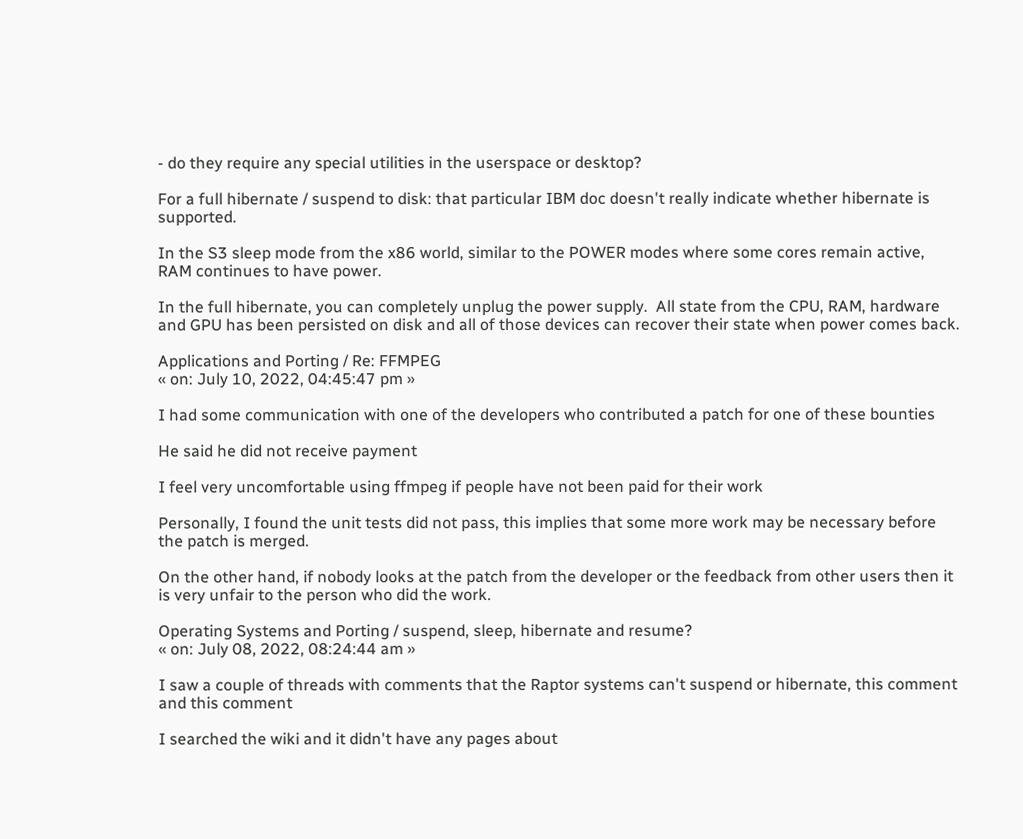- do they require any special utilities in the userspace or desktop?

For a full hibernate / suspend to disk: that particular IBM doc doesn't really indicate whether hibernate is supported.

In the S3 sleep mode from the x86 world, similar to the POWER modes where some cores remain active, RAM continues to have power.

In the full hibernate, you can completely unplug the power supply.  All state from the CPU, RAM, hardware and GPU has been persisted on disk and all of those devices can recover their state when power comes back.

Applications and Porting / Re: FFMPEG
« on: July 10, 2022, 04:45:47 pm »

I had some communication with one of the developers who contributed a patch for one of these bounties

He said he did not receive payment

I feel very uncomfortable using ffmpeg if people have not been paid for their work

Personally, I found the unit tests did not pass, this implies that some more work may be necessary before the patch is merged.

On the other hand, if nobody looks at the patch from the developer or the feedback from other users then it is very unfair to the person who did the work.

Operating Systems and Porting / suspend, sleep, hibernate and resume?
« on: July 08, 2022, 08:24:44 am »

I saw a couple of threads with comments that the Raptor systems can't suspend or hibernate, this comment and this comment

I searched the wiki and it didn't have any pages about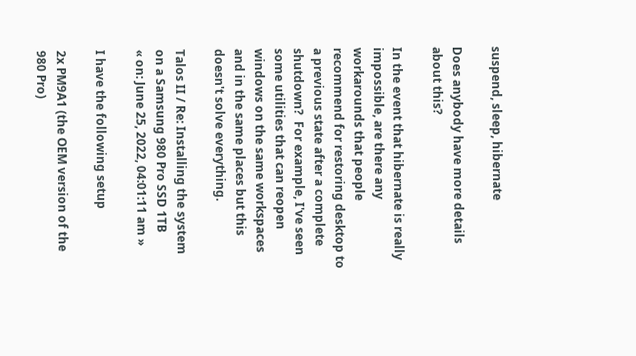suspend, sleep, hibernate

Does anybody have more details about this?

In the event that hibernate is really impossible, are there any workarounds that people recommend for restoring desktop to a previous state after a complete shutdown?  For example, I've seen some utilities that can reopen windows on the same workspaces and in the same places but this doesn't solve everything.

Talos II / Re: Installing the system on a Samsung 980 Pro SSD 1TB
« on: June 25, 2022, 04:01:11 am »

I have the following setup

2x PM9A1 (the OEM version of the 980 Pro)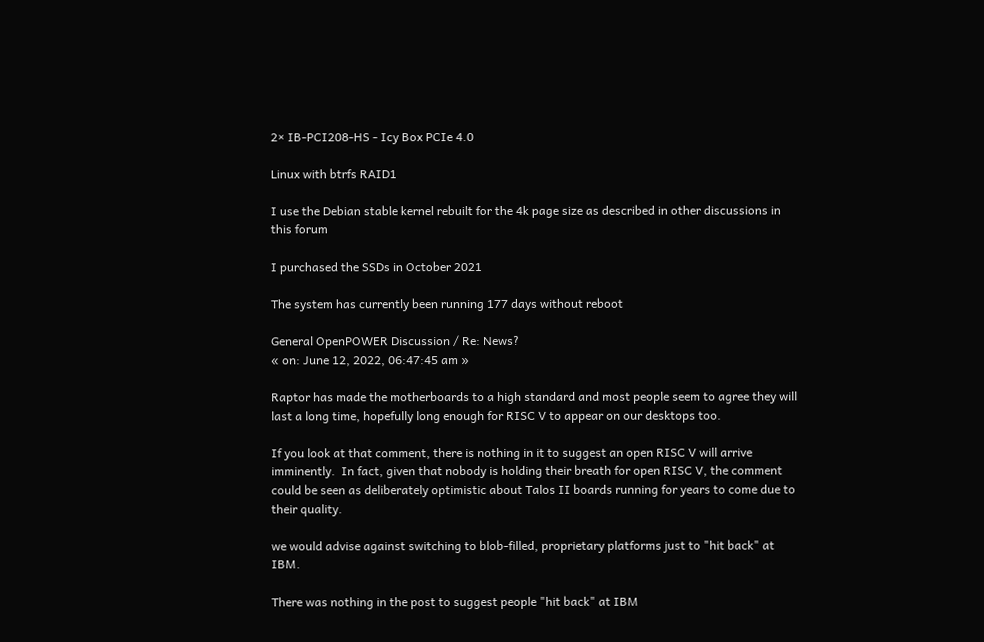2× IB-PCI208-HS - Icy Box PCIe 4.0

Linux with btrfs RAID1

I use the Debian stable kernel rebuilt for the 4k page size as described in other discussions in this forum

I purchased the SSDs in October 2021

The system has currently been running 177 days without reboot

General OpenPOWER Discussion / Re: News?
« on: June 12, 2022, 06:47:45 am »

Raptor has made the motherboards to a high standard and most people seem to agree they will last a long time, hopefully long enough for RISC V to appear on our desktops too.

If you look at that comment, there is nothing in it to suggest an open RISC V will arrive imminently.  In fact, given that nobody is holding their breath for open RISC V, the comment could be seen as deliberately optimistic about Talos II boards running for years to come due to their quality.

we would advise against switching to blob-filled, proprietary platforms just to "hit back" at IBM.

There was nothing in the post to suggest people "hit back" at IBM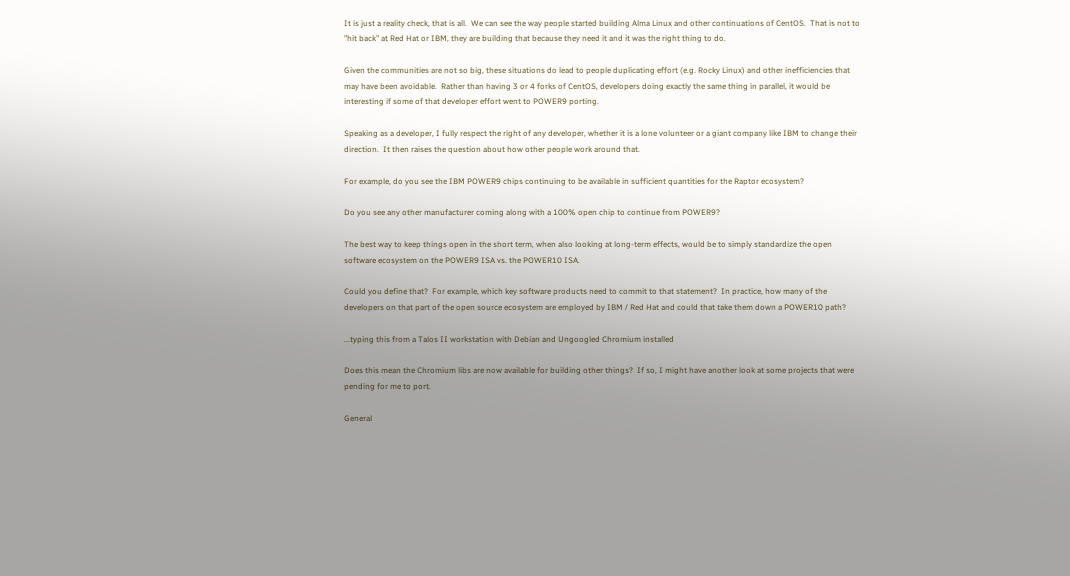It is just a reality check, that is all.  We can see the way people started building Alma Linux and other continuations of CentOS.  That is not to "hit back" at Red Hat or IBM, they are building that because they need it and it was the right thing to do.

Given the communities are not so big, these situations do lead to people duplicating effort (e.g. Rocky Linux) and other inefficiencies that may have been avoidable.  Rather than having 3 or 4 forks of CentOS, developers doing exactly the same thing in parallel, it would be interesting if some of that developer effort went to POWER9 porting.

Speaking as a developer, I fully respect the right of any developer, whether it is a lone volunteer or a giant company like IBM to change their direction.  It then raises the question about how other people work around that.

For example, do you see the IBM POWER9 chips continuing to be available in sufficient quantities for the Raptor ecosystem?

Do you see any other manufacturer coming along with a 100% open chip to continue from POWER9?

The best way to keep things open in the short term, when also looking at long-term effects, would be to simply standardize the open software ecosystem on the POWER9 ISA vs. the POWER10 ISA.

Could you define that?  For example, which key software products need to commit to that statement?  In practice, how many of the developers on that part of the open source ecosystem are employed by IBM / Red Hat and could that take them down a POWER10 path?

...typing this from a Talos II workstation with Debian and Ungoogled Chromium installed

Does this mean the Chromium libs are now available for building other things?  If so, I might have another look at some projects that were pending for me to port.

General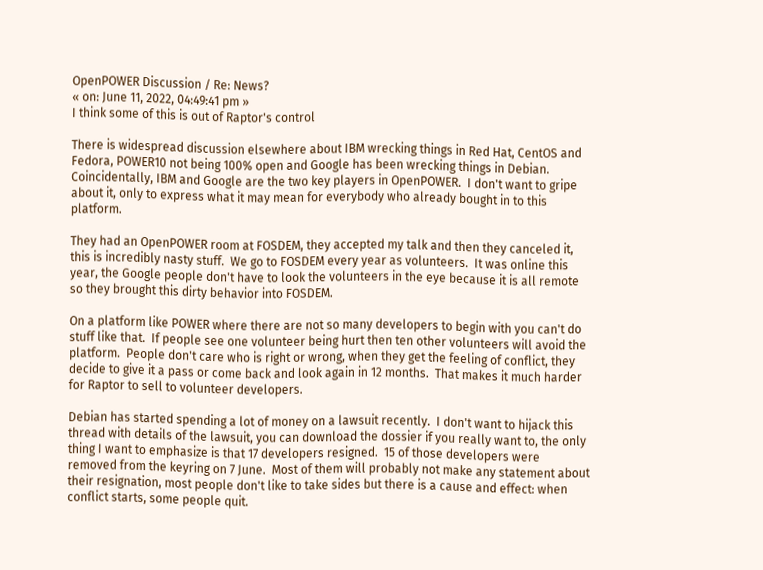OpenPOWER Discussion / Re: News?
« on: June 11, 2022, 04:49:41 pm »
I think some of this is out of Raptor's control

There is widespread discussion elsewhere about IBM wrecking things in Red Hat, CentOS and Fedora, POWER10 not being 100% open and Google has been wrecking things in Debian.  Coincidentally, IBM and Google are the two key players in OpenPOWER.  I don't want to gripe about it, only to express what it may mean for everybody who already bought in to this platform.

They had an OpenPOWER room at FOSDEM, they accepted my talk and then they canceled it, this is incredibly nasty stuff.  We go to FOSDEM every year as volunteers.  It was online this year, the Google people don't have to look the volunteers in the eye because it is all remote so they brought this dirty behavior into FOSDEM.

On a platform like POWER where there are not so many developers to begin with you can't do stuff like that.  If people see one volunteer being hurt then ten other volunteers will avoid the platform.  People don't care who is right or wrong, when they get the feeling of conflict, they decide to give it a pass or come back and look again in 12 months.  That makes it much harder for Raptor to sell to volunteer developers.

Debian has started spending a lot of money on a lawsuit recently.  I don't want to hijack this thread with details of the lawsuit, you can download the dossier if you really want to, the only thing I want to emphasize is that 17 developers resigned.  15 of those developers were removed from the keyring on 7 June.  Most of them will probably not make any statement about their resignation, most people don't like to take sides but there is a cause and effect: when conflict starts, some people quit.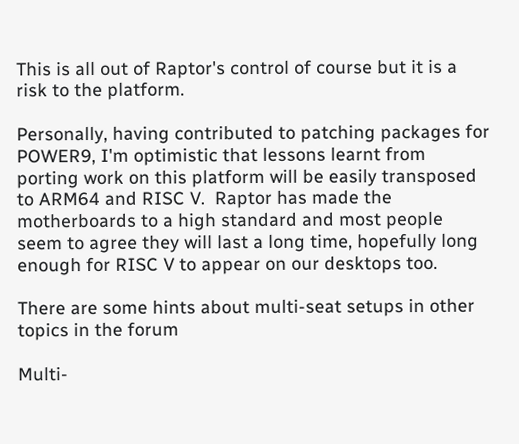This is all out of Raptor's control of course but it is a risk to the platform.

Personally, having contributed to patching packages for POWER9, I'm optimistic that lessons learnt from porting work on this platform will be easily transposed to ARM64 and RISC V.  Raptor has made the motherboards to a high standard and most people seem to agree they will last a long time, hopefully long enough for RISC V to appear on our desktops too.

There are some hints about multi-seat setups in other topics in the forum

Multi-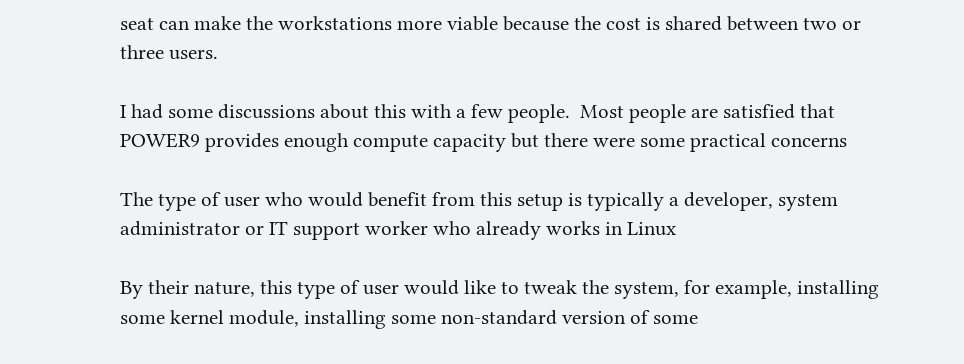seat can make the workstations more viable because the cost is shared between two or three users.

I had some discussions about this with a few people.  Most people are satisfied that POWER9 provides enough compute capacity but there were some practical concerns

The type of user who would benefit from this setup is typically a developer, system administrator or IT support worker who already works in Linux

By their nature, this type of user would like to tweak the system, for example, installing some kernel module, installing some non-standard version of some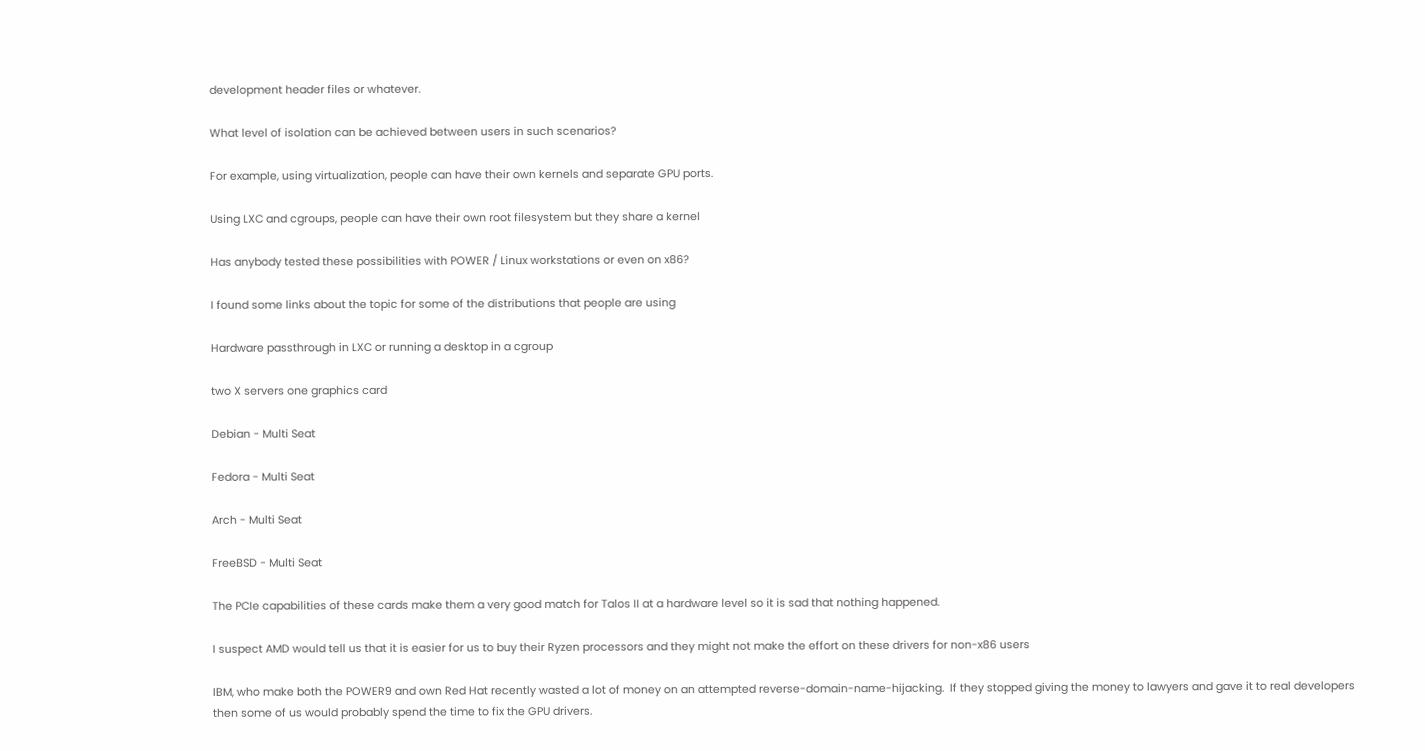development header files or whatever.

What level of isolation can be achieved between users in such scenarios?

For example, using virtualization, people can have their own kernels and separate GPU ports.

Using LXC and cgroups, people can have their own root filesystem but they share a kernel

Has anybody tested these possibilities with POWER / Linux workstations or even on x86?

I found some links about the topic for some of the distributions that people are using

Hardware passthrough in LXC or running a desktop in a cgroup

two X servers one graphics card

Debian - Multi Seat

Fedora - Multi Seat

Arch - Multi Seat

FreeBSD - Multi Seat

The PCIe capabilities of these cards make them a very good match for Talos II at a hardware level so it is sad that nothing happened.

I suspect AMD would tell us that it is easier for us to buy their Ryzen processors and they might not make the effort on these drivers for non-x86 users

IBM, who make both the POWER9 and own Red Hat recently wasted a lot of money on an attempted reverse-domain-name-hijacking.  If they stopped giving the money to lawyers and gave it to real developers then some of us would probably spend the time to fix the GPU drivers.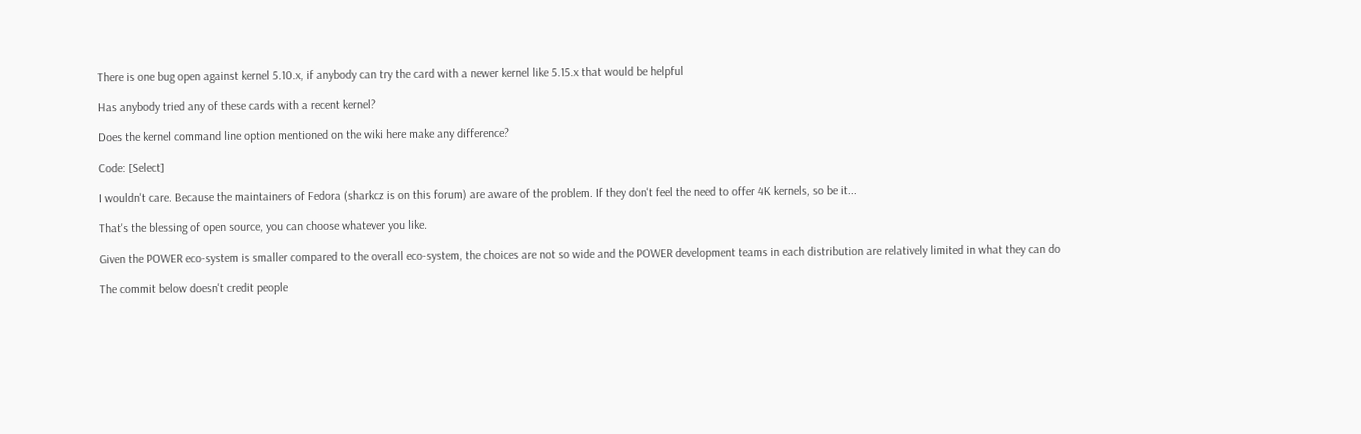There is one bug open against kernel 5.10.x, if anybody can try the card with a newer kernel like 5.15.x that would be helpful

Has anybody tried any of these cards with a recent kernel?

Does the kernel command line option mentioned on the wiki here make any difference?

Code: [Select]

I wouldn't care. Because the maintainers of Fedora (sharkcz is on this forum) are aware of the problem. If they don't feel the need to offer 4K kernels, so be it...

That's the blessing of open source, you can choose whatever you like.

Given the POWER eco-system is smaller compared to the overall eco-system, the choices are not so wide and the POWER development teams in each distribution are relatively limited in what they can do

The commit below doesn't credit people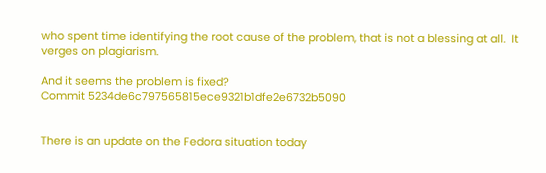who spent time identifying the root cause of the problem, that is not a blessing at all.  It verges on plagiarism.

And it seems the problem is fixed?
Commit 5234de6c797565815ece9321b1dfe2e6732b5090


There is an update on the Fedora situation today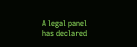A legal panel has declared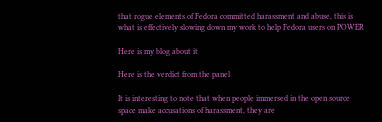that rogue elements of Fedora committed harassment and abuse, this is what is effectively slowing down my work to help Fedora users on POWER

Here is my blog about it

Here is the verdict from the panel

It is interesting to note that when people immersed in the open source space make accusations of harassment, they are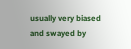usually very biased and swayed by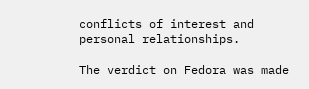conflicts of interest and personal relationships.

The verdict on Fedora was made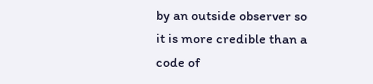by an outside observer so it is more credible than a code of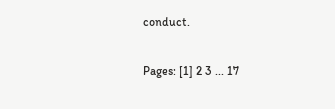conduct.

Pages: [1] 2 3 ... 17